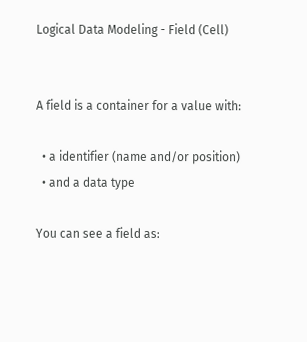Logical Data Modeling - Field (Cell)


A field is a container for a value with:

  • a identifier (name and/or position)
  • and a data type

You can see a field as: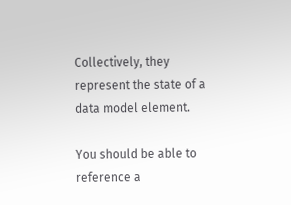Collectively, they represent the state of a data model element.

You should be able to reference a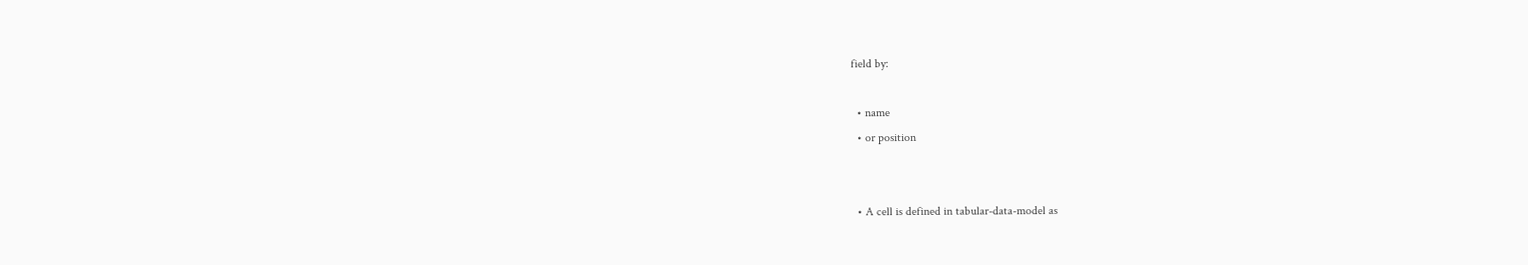field by:

  • name
  • or position


  • A cell is defined in tabular-data-model as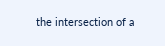the intersection of a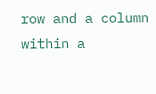row and a column within a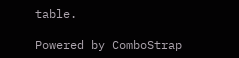table.

Powered by ComboStrap